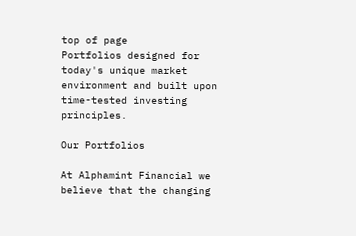top of page
Portfolios designed for today's unique market environment and built upon time-tested investing principles.

Our Portfolios

At Alphamint Financial we believe that the changing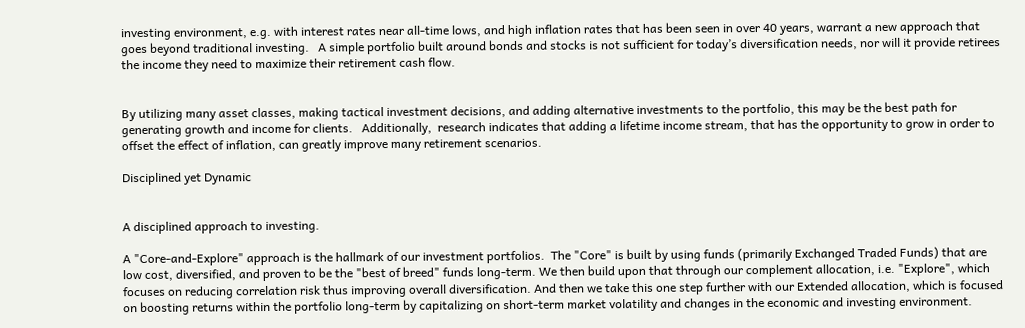investing environment, e.g. with interest rates near all-time lows, and high inflation rates that has been seen in over 40 years, warrant a new approach that goes beyond traditional investing.   A simple portfolio built around bonds and stocks is not sufficient for today’s diversification needs, nor will it provide retirees the income they need to maximize their retirement cash flow.


By utilizing many asset classes, making tactical investment decisions, and adding alternative investments to the portfolio, this may be the best path for generating growth and income for clients.   Additionally,  research indicates that adding a lifetime income stream, that has the opportunity to grow in order to offset the effect of inflation, can greatly improve many retirement scenarios.

Disciplined yet Dynamic


A disciplined approach to investing.

A "Core-and-Explore" approach is the hallmark of our investment portfolios.  The "Core" is built by using funds (primarily Exchanged Traded Funds) that are low cost, diversified, and proven to be the "best of breed" funds long-term. We then build upon that through our complement allocation, i.e. "Explore", which focuses on reducing correlation risk thus improving overall diversification. And then we take this one step further with our Extended allocation, which is focused on boosting returns within the portfolio long-term by capitalizing on short-term market volatility and changes in the economic and investing environment.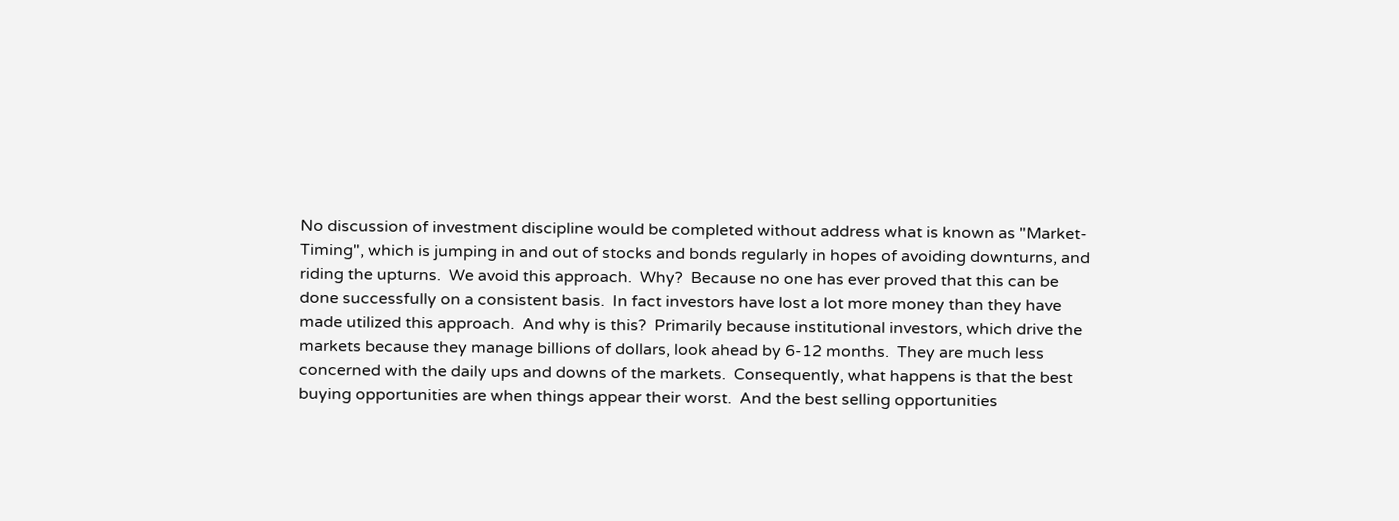No discussion of investment discipline would be completed without address what is known as "Market-Timing", which is jumping in and out of stocks and bonds regularly in hopes of avoiding downturns, and riding the upturns.  We avoid this approach.  Why?  Because no one has ever proved that this can be done successfully on a consistent basis.  In fact investors have lost a lot more money than they have made utilized this approach.  And why is this?  Primarily because institutional investors, which drive the markets because they manage billions of dollars, look ahead by 6-12 months.  They are much less concerned with the daily ups and downs of the markets.  Consequently, what happens is that the best buying opportunities are when things appear their worst.  And the best selling opportunities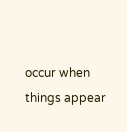occur when things appear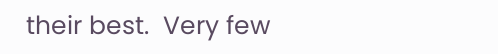their best.  Very few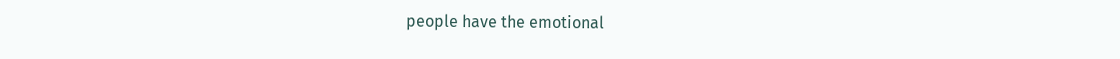people have the emotional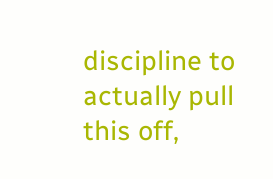discipline to actually pull this off,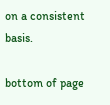on a consistent basis.

bottom of page